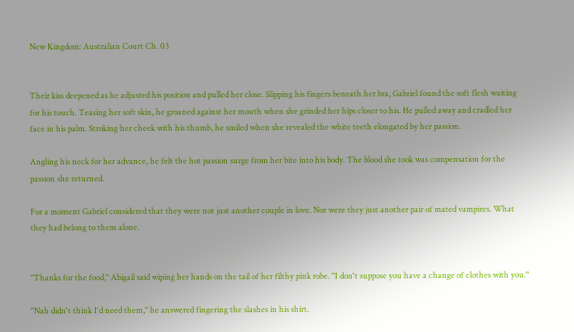New Kingdom: Australian Court Ch. 03


Their kiss deepened as he adjusted his position and pulled her close. Slipping his fingers beneath her bra, Gabriel found the soft flesh waiting for his touch. Teasing her soft skin, he groaned against her mouth when she grinded her hips closer to his. He pulled away and cradled her face in his palm. Stroking her cheek with his thumb, he smiled when she revealed the white teeth elongated by her passion.

Angling his neck for her advance, he felt the hot passion surge from her bite into his body. The blood she took was compensation for the passion she returned.

For a moment Gabriel considered that they were not just another couple in love. Nor were they just another pair of mated vampires. What they had belong to them alone.


"Thanks for the food," Abigail said wiping her hands on the tail of her filthy pink robe. "I don't suppose you have a change of clothes with you."

"Nah didn't think I'd need them," he answered fingering the slashes in his shirt.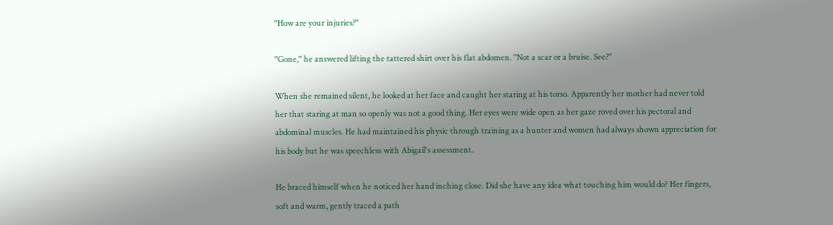"How are your injuries?"

"Gone," he answered lifting the tattered shirt over his flat abdomen. "Not a scar or a bruise. See?"

When she remained silent, he looked at her face and caught her staring at his torso. Apparently her mother had never told her that staring at man so openly was not a good thing. Her eyes were wide open as her gaze roved over his pectoral and abdominal muscles. He had maintained his physic through training as a hunter and women had always shown appreciation for his body but he was speechless with Abigail's assessment.

He braced himself when he noticed her hand inching close. Did she have any idea what touching him would do? Her fingers, soft and warm, gently traced a path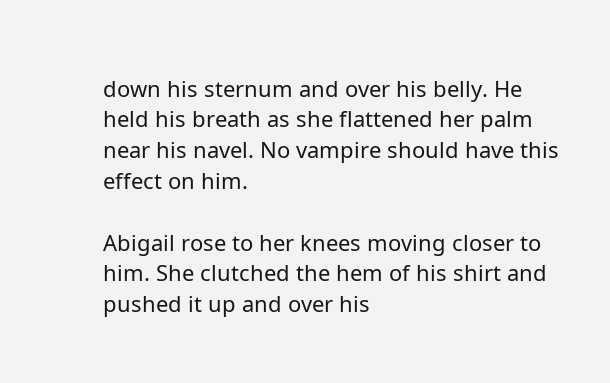down his sternum and over his belly. He held his breath as she flattened her palm near his navel. No vampire should have this effect on him.

Abigail rose to her knees moving closer to him. She clutched the hem of his shirt and pushed it up and over his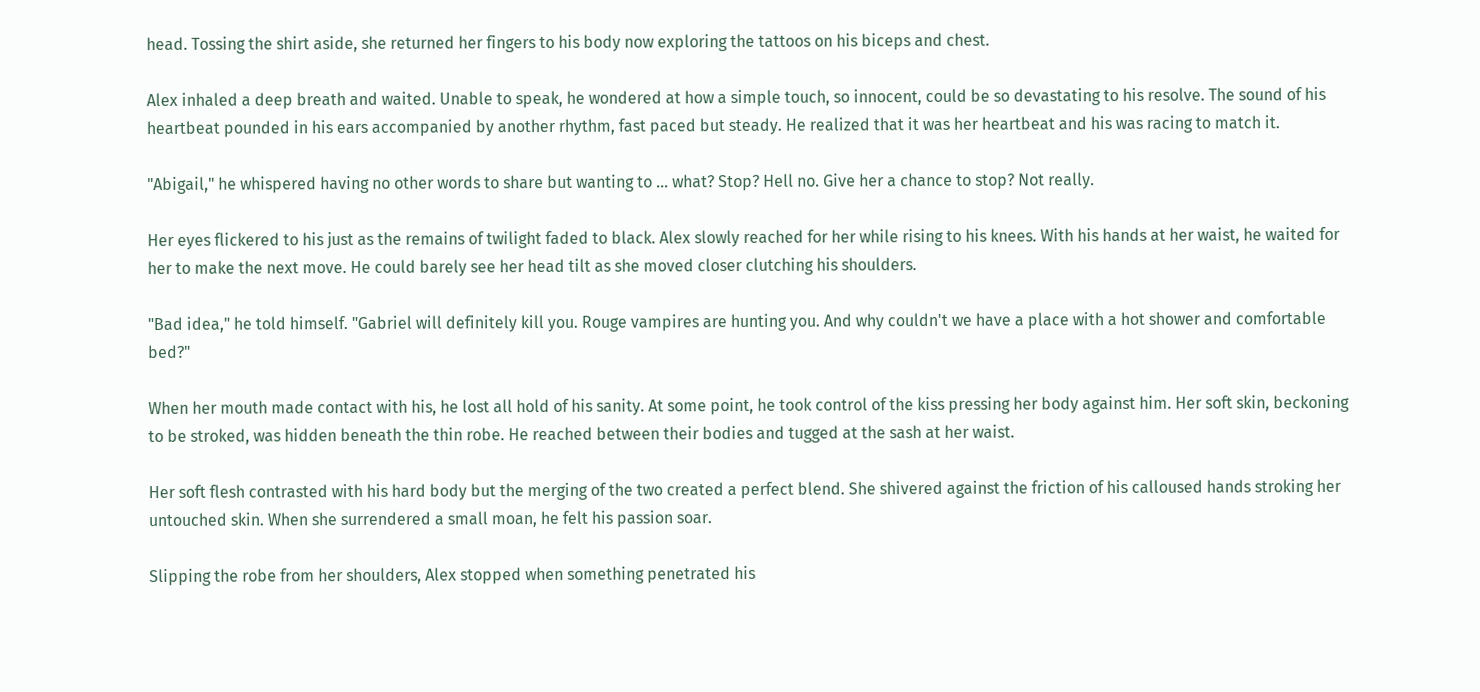head. Tossing the shirt aside, she returned her fingers to his body now exploring the tattoos on his biceps and chest.

Alex inhaled a deep breath and waited. Unable to speak, he wondered at how a simple touch, so innocent, could be so devastating to his resolve. The sound of his heartbeat pounded in his ears accompanied by another rhythm, fast paced but steady. He realized that it was her heartbeat and his was racing to match it.

"Abigail," he whispered having no other words to share but wanting to ... what? Stop? Hell no. Give her a chance to stop? Not really.

Her eyes flickered to his just as the remains of twilight faded to black. Alex slowly reached for her while rising to his knees. With his hands at her waist, he waited for her to make the next move. He could barely see her head tilt as she moved closer clutching his shoulders.

"Bad idea," he told himself. "Gabriel will definitely kill you. Rouge vampires are hunting you. And why couldn't we have a place with a hot shower and comfortable bed?"

When her mouth made contact with his, he lost all hold of his sanity. At some point, he took control of the kiss pressing her body against him. Her soft skin, beckoning to be stroked, was hidden beneath the thin robe. He reached between their bodies and tugged at the sash at her waist.

Her soft flesh contrasted with his hard body but the merging of the two created a perfect blend. She shivered against the friction of his calloused hands stroking her untouched skin. When she surrendered a small moan, he felt his passion soar.

Slipping the robe from her shoulders, Alex stopped when something penetrated his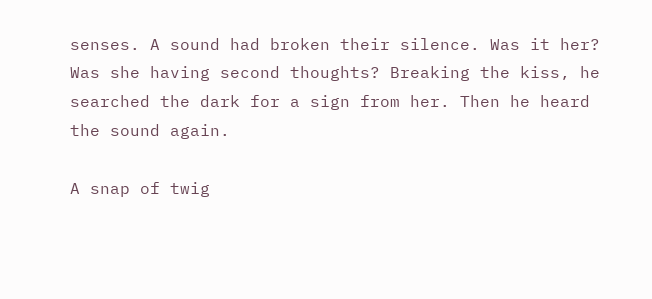senses. A sound had broken their silence. Was it her? Was she having second thoughts? Breaking the kiss, he searched the dark for a sign from her. Then he heard the sound again.

A snap of twig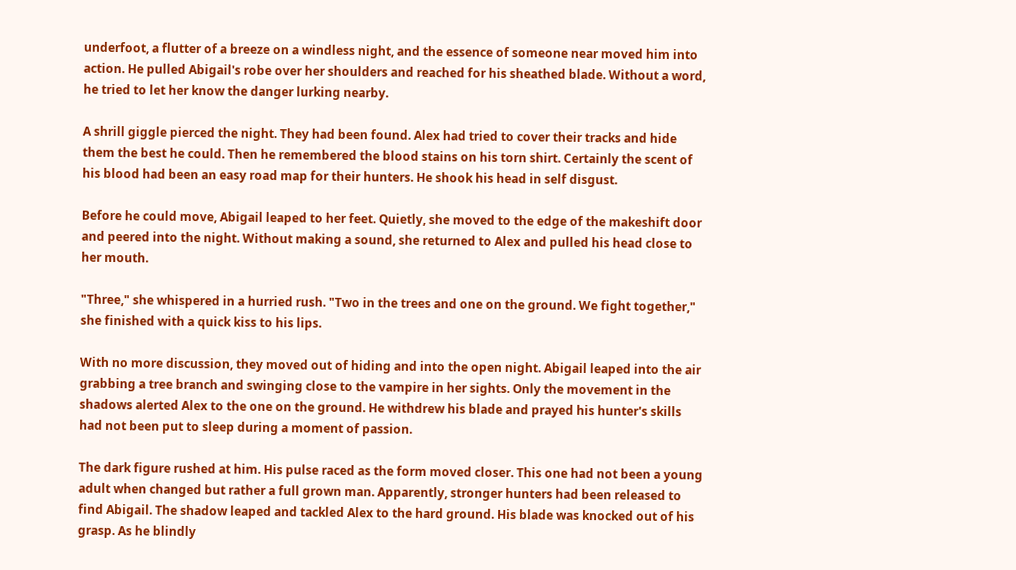underfoot, a flutter of a breeze on a windless night, and the essence of someone near moved him into action. He pulled Abigail's robe over her shoulders and reached for his sheathed blade. Without a word, he tried to let her know the danger lurking nearby.

A shrill giggle pierced the night. They had been found. Alex had tried to cover their tracks and hide them the best he could. Then he remembered the blood stains on his torn shirt. Certainly the scent of his blood had been an easy road map for their hunters. He shook his head in self disgust.

Before he could move, Abigail leaped to her feet. Quietly, she moved to the edge of the makeshift door and peered into the night. Without making a sound, she returned to Alex and pulled his head close to her mouth.

"Three," she whispered in a hurried rush. "Two in the trees and one on the ground. We fight together," she finished with a quick kiss to his lips.

With no more discussion, they moved out of hiding and into the open night. Abigail leaped into the air grabbing a tree branch and swinging close to the vampire in her sights. Only the movement in the shadows alerted Alex to the one on the ground. He withdrew his blade and prayed his hunter's skills had not been put to sleep during a moment of passion.

The dark figure rushed at him. His pulse raced as the form moved closer. This one had not been a young adult when changed but rather a full grown man. Apparently, stronger hunters had been released to find Abigail. The shadow leaped and tackled Alex to the hard ground. His blade was knocked out of his grasp. As he blindly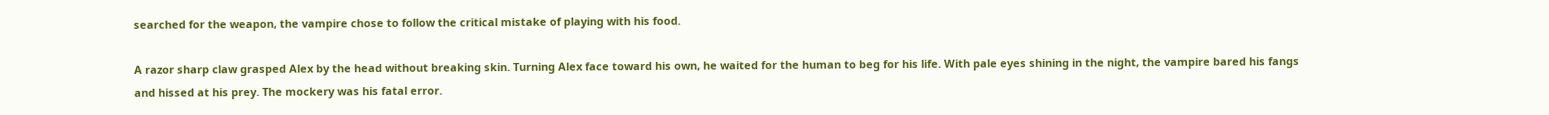searched for the weapon, the vampire chose to follow the critical mistake of playing with his food.

A razor sharp claw grasped Alex by the head without breaking skin. Turning Alex face toward his own, he waited for the human to beg for his life. With pale eyes shining in the night, the vampire bared his fangs and hissed at his prey. The mockery was his fatal error.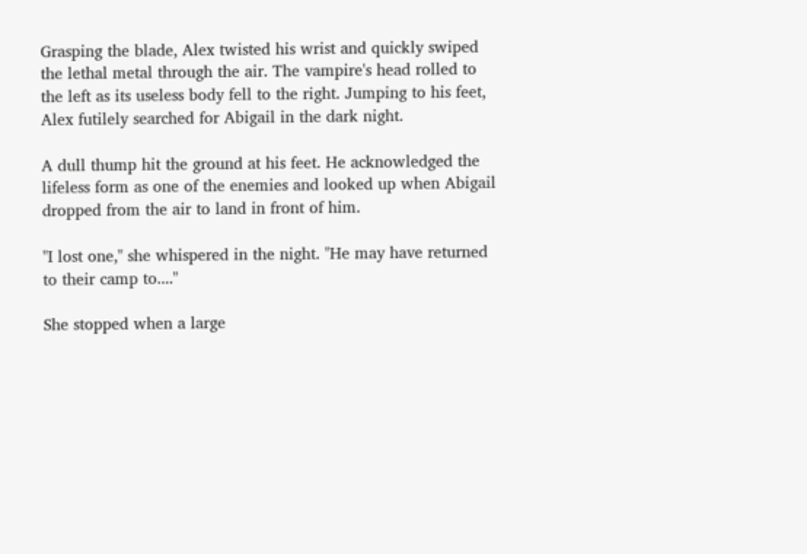Grasping the blade, Alex twisted his wrist and quickly swiped the lethal metal through the air. The vampire's head rolled to the left as its useless body fell to the right. Jumping to his feet, Alex futilely searched for Abigail in the dark night.

A dull thump hit the ground at his feet. He acknowledged the lifeless form as one of the enemies and looked up when Abigail dropped from the air to land in front of him.

"I lost one," she whispered in the night. "He may have returned to their camp to...."

She stopped when a large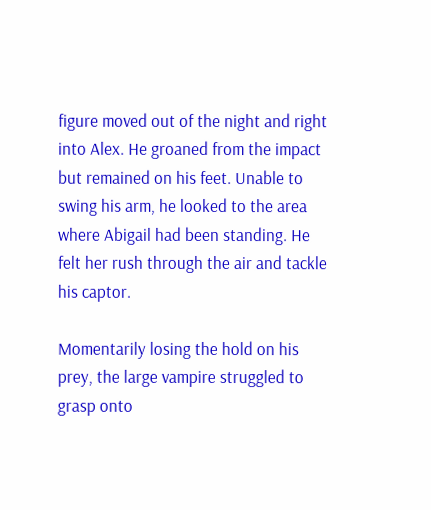figure moved out of the night and right into Alex. He groaned from the impact but remained on his feet. Unable to swing his arm, he looked to the area where Abigail had been standing. He felt her rush through the air and tackle his captor.

Momentarily losing the hold on his prey, the large vampire struggled to grasp onto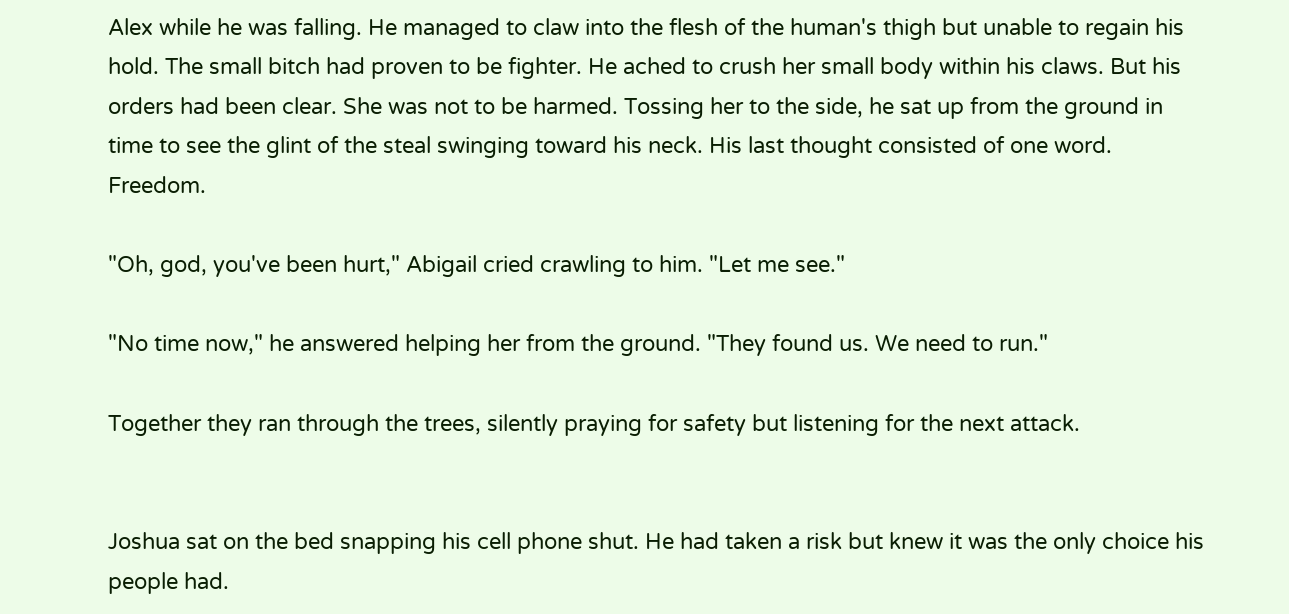Alex while he was falling. He managed to claw into the flesh of the human's thigh but unable to regain his hold. The small bitch had proven to be fighter. He ached to crush her small body within his claws. But his orders had been clear. She was not to be harmed. Tossing her to the side, he sat up from the ground in time to see the glint of the steal swinging toward his neck. His last thought consisted of one word. Freedom.

"Oh, god, you've been hurt," Abigail cried crawling to him. "Let me see."

"No time now," he answered helping her from the ground. "They found us. We need to run."

Together they ran through the trees, silently praying for safety but listening for the next attack.


Joshua sat on the bed snapping his cell phone shut. He had taken a risk but knew it was the only choice his people had.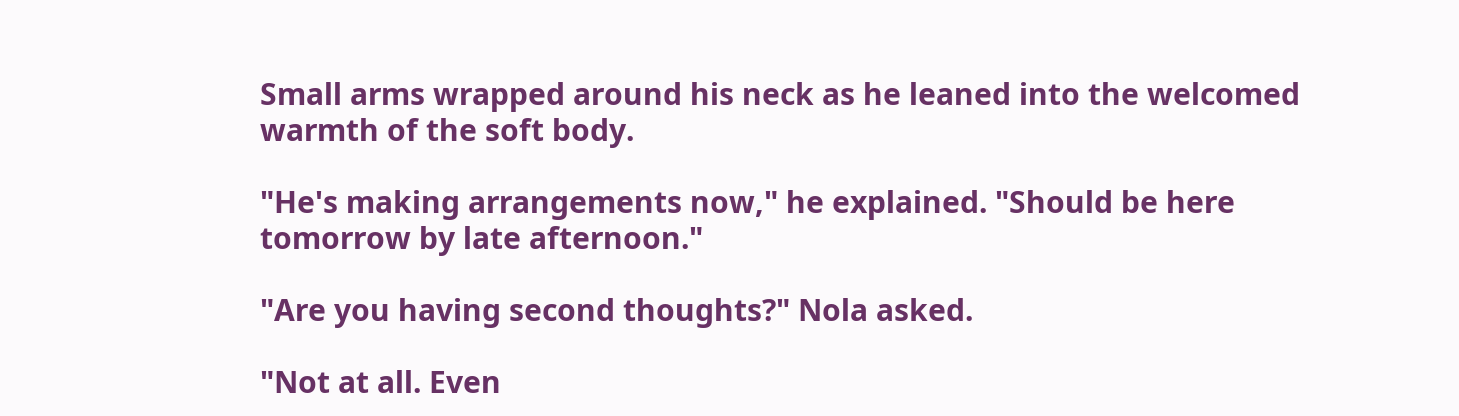Small arms wrapped around his neck as he leaned into the welcomed warmth of the soft body.

"He's making arrangements now," he explained. "Should be here tomorrow by late afternoon."

"Are you having second thoughts?" Nola asked.

"Not at all. Even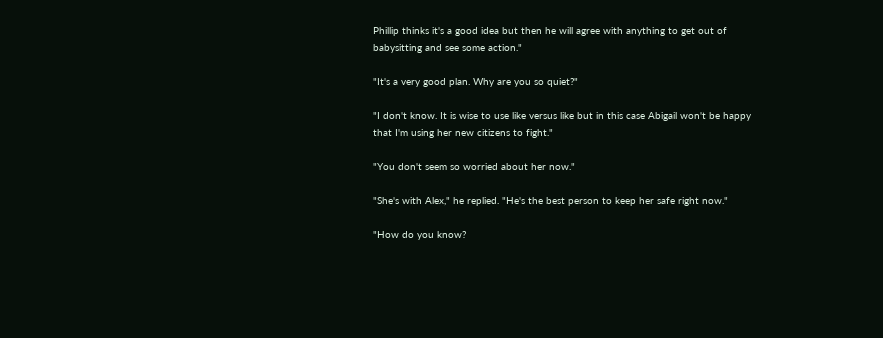Phillip thinks it's a good idea but then he will agree with anything to get out of babysitting and see some action."

"It's a very good plan. Why are you so quiet?"

"I don't know. It is wise to use like versus like but in this case Abigail won't be happy that I'm using her new citizens to fight."

"You don't seem so worried about her now."

"She's with Alex," he replied. "He's the best person to keep her safe right now."

"How do you know?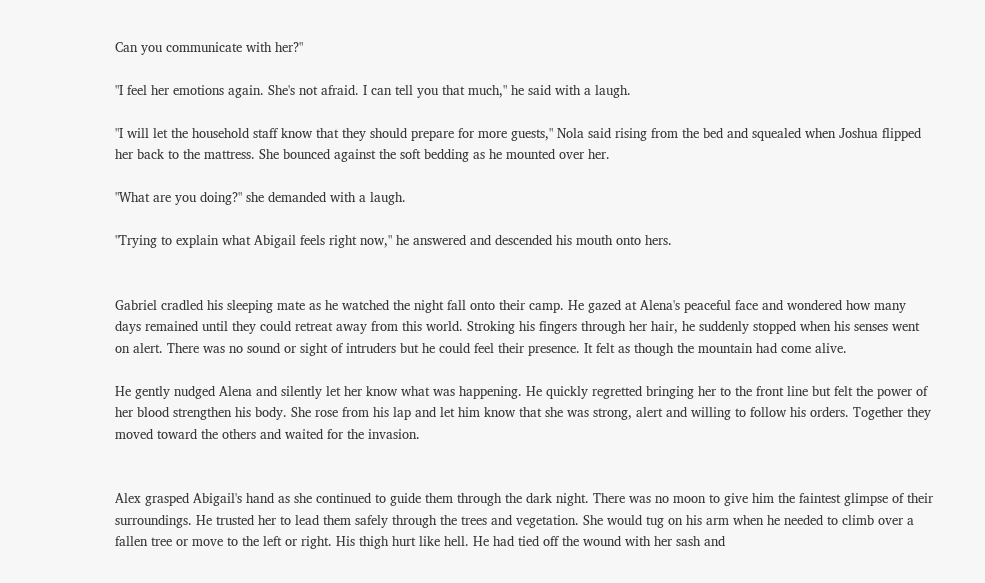Can you communicate with her?"

"I feel her emotions again. She's not afraid. I can tell you that much," he said with a laugh.

"I will let the household staff know that they should prepare for more guests," Nola said rising from the bed and squealed when Joshua flipped her back to the mattress. She bounced against the soft bedding as he mounted over her.

"What are you doing?" she demanded with a laugh.

"Trying to explain what Abigail feels right now," he answered and descended his mouth onto hers.


Gabriel cradled his sleeping mate as he watched the night fall onto their camp. He gazed at Alena's peaceful face and wondered how many days remained until they could retreat away from this world. Stroking his fingers through her hair, he suddenly stopped when his senses went on alert. There was no sound or sight of intruders but he could feel their presence. It felt as though the mountain had come alive.

He gently nudged Alena and silently let her know what was happening. He quickly regretted bringing her to the front line but felt the power of her blood strengthen his body. She rose from his lap and let him know that she was strong, alert and willing to follow his orders. Together they moved toward the others and waited for the invasion.


Alex grasped Abigail's hand as she continued to guide them through the dark night. There was no moon to give him the faintest glimpse of their surroundings. He trusted her to lead them safely through the trees and vegetation. She would tug on his arm when he needed to climb over a fallen tree or move to the left or right. His thigh hurt like hell. He had tied off the wound with her sash and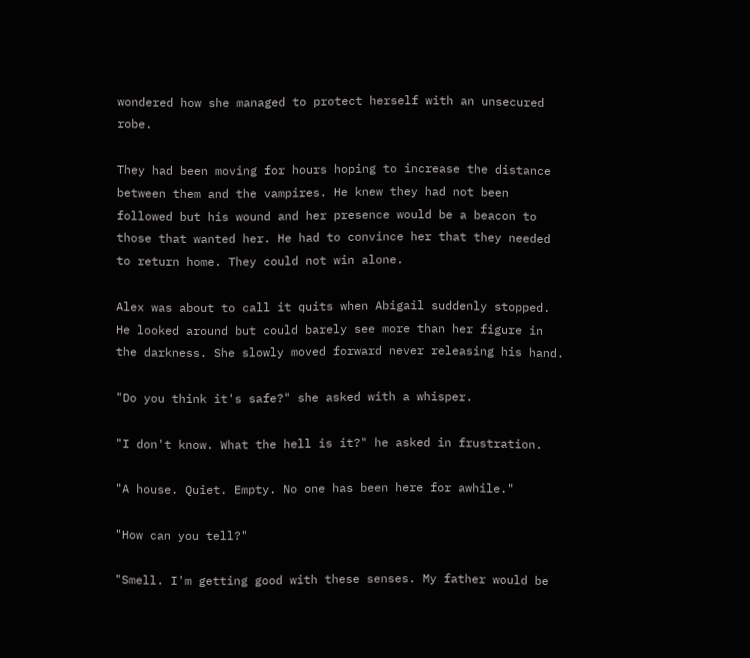wondered how she managed to protect herself with an unsecured robe.

They had been moving for hours hoping to increase the distance between them and the vampires. He knew they had not been followed but his wound and her presence would be a beacon to those that wanted her. He had to convince her that they needed to return home. They could not win alone.

Alex was about to call it quits when Abigail suddenly stopped. He looked around but could barely see more than her figure in the darkness. She slowly moved forward never releasing his hand.

"Do you think it's safe?" she asked with a whisper.

"I don't know. What the hell is it?" he asked in frustration.

"A house. Quiet. Empty. No one has been here for awhile."

"How can you tell?"

"Smell. I'm getting good with these senses. My father would be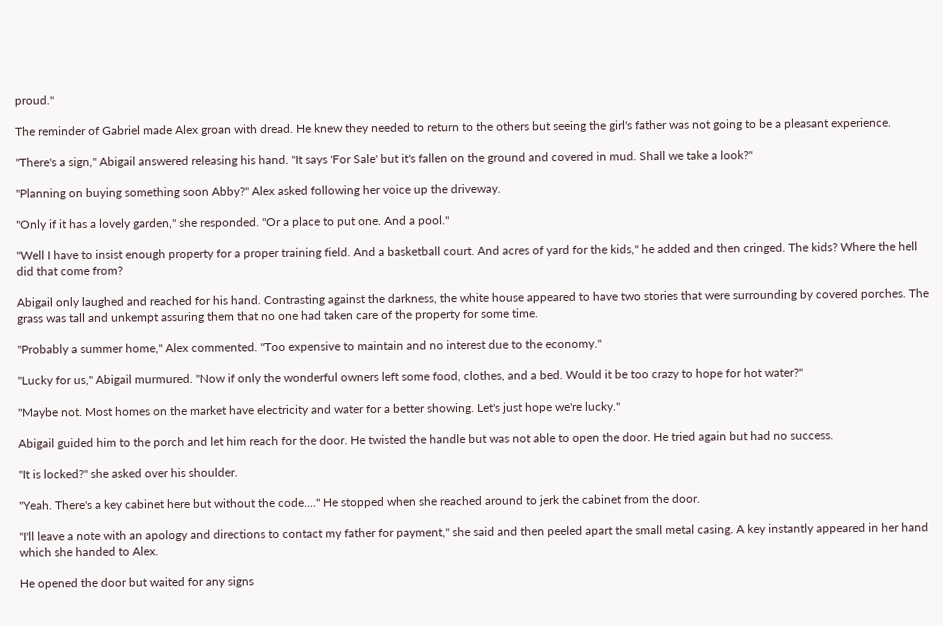proud."

The reminder of Gabriel made Alex groan with dread. He knew they needed to return to the others but seeing the girl's father was not going to be a pleasant experience.

"There's a sign," Abigail answered releasing his hand. "It says 'For Sale' but it's fallen on the ground and covered in mud. Shall we take a look?"

"Planning on buying something soon Abby?" Alex asked following her voice up the driveway.

"Only if it has a lovely garden," she responded. "Or a place to put one. And a pool."

"Well I have to insist enough property for a proper training field. And a basketball court. And acres of yard for the kids," he added and then cringed. The kids? Where the hell did that come from?

Abigail only laughed and reached for his hand. Contrasting against the darkness, the white house appeared to have two stories that were surrounding by covered porches. The grass was tall and unkempt assuring them that no one had taken care of the property for some time.

"Probably a summer home," Alex commented. "Too expensive to maintain and no interest due to the economy."

"Lucky for us," Abigail murmured. "Now if only the wonderful owners left some food, clothes, and a bed. Would it be too crazy to hope for hot water?"

"Maybe not. Most homes on the market have electricity and water for a better showing. Let's just hope we're lucky."

Abigail guided him to the porch and let him reach for the door. He twisted the handle but was not able to open the door. He tried again but had no success.

"It is locked?" she asked over his shoulder.

"Yeah. There's a key cabinet here but without the code...." He stopped when she reached around to jerk the cabinet from the door.

"I'll leave a note with an apology and directions to contact my father for payment," she said and then peeled apart the small metal casing. A key instantly appeared in her hand which she handed to Alex.

He opened the door but waited for any signs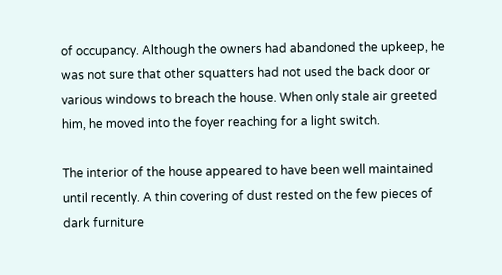of occupancy. Although the owners had abandoned the upkeep, he was not sure that other squatters had not used the back door or various windows to breach the house. When only stale air greeted him, he moved into the foyer reaching for a light switch.

The interior of the house appeared to have been well maintained until recently. A thin covering of dust rested on the few pieces of dark furniture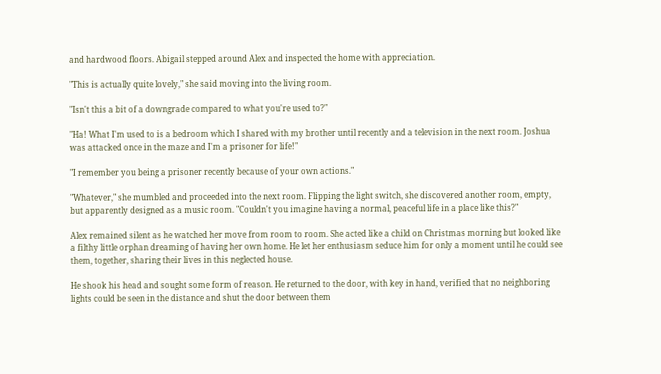and hardwood floors. Abigail stepped around Alex and inspected the home with appreciation.

"This is actually quite lovely," she said moving into the living room.

"Isn't this a bit of a downgrade compared to what you're used to?"

"Ha! What I'm used to is a bedroom which I shared with my brother until recently and a television in the next room. Joshua was attacked once in the maze and I'm a prisoner for life!"

"I remember you being a prisoner recently because of your own actions."

"Whatever," she mumbled and proceeded into the next room. Flipping the light switch, she discovered another room, empty, but apparently designed as a music room. "Couldn't you imagine having a normal, peaceful life in a place like this?"

Alex remained silent as he watched her move from room to room. She acted like a child on Christmas morning but looked like a filthy little orphan dreaming of having her own home. He let her enthusiasm seduce him for only a moment until he could see them, together, sharing their lives in this neglected house.

He shook his head and sought some form of reason. He returned to the door, with key in hand, verified that no neighboring lights could be seen in the distance and shut the door between them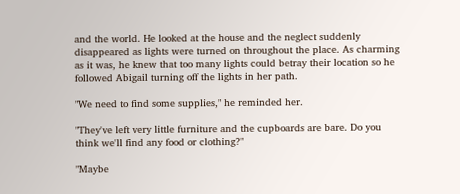and the world. He looked at the house and the neglect suddenly disappeared as lights were turned on throughout the place. As charming as it was, he knew that too many lights could betray their location so he followed Abigail turning off the lights in her path.

"We need to find some supplies," he reminded her.

"They've left very little furniture and the cupboards are bare. Do you think we'll find any food or clothing?"

"Maybe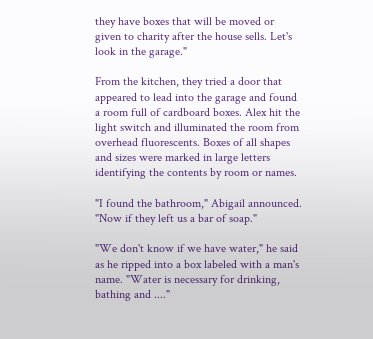they have boxes that will be moved or given to charity after the house sells. Let's look in the garage."

From the kitchen, they tried a door that appeared to lead into the garage and found a room full of cardboard boxes. Alex hit the light switch and illuminated the room from overhead fluorescents. Boxes of all shapes and sizes were marked in large letters identifying the contents by room or names.

"I found the bathroom," Abigail announced. "Now if they left us a bar of soap."

"We don't know if we have water," he said as he ripped into a box labeled with a man's name. "Water is necessary for drinking, bathing and ...."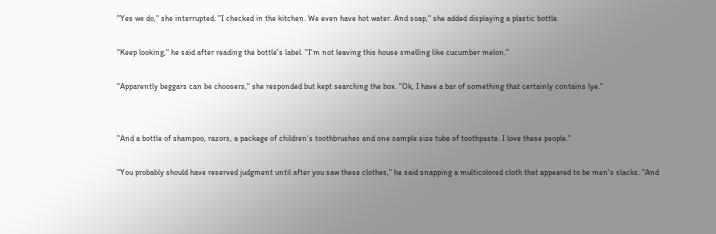"Yes we do," she interrupted. "I checked in the kitchen. We even have hot water. And soap," she added displaying a plastic bottle.

"Keep looking," he said after reading the bottle's label. "I'm not leaving this house smelling like cucumber melon."

"Apparently beggars can be choosers," she responded but kept searching the box. "Ok, I have a bar of something that certainly contains lye."


"And a bottle of shampoo, razors, a package of children's toothbrushes and one sample size tube of toothpaste. I love these people."

"You probably should have reserved judgment until after you saw these clothes," he said snapping a multicolored cloth that appeared to be men's slacks. "And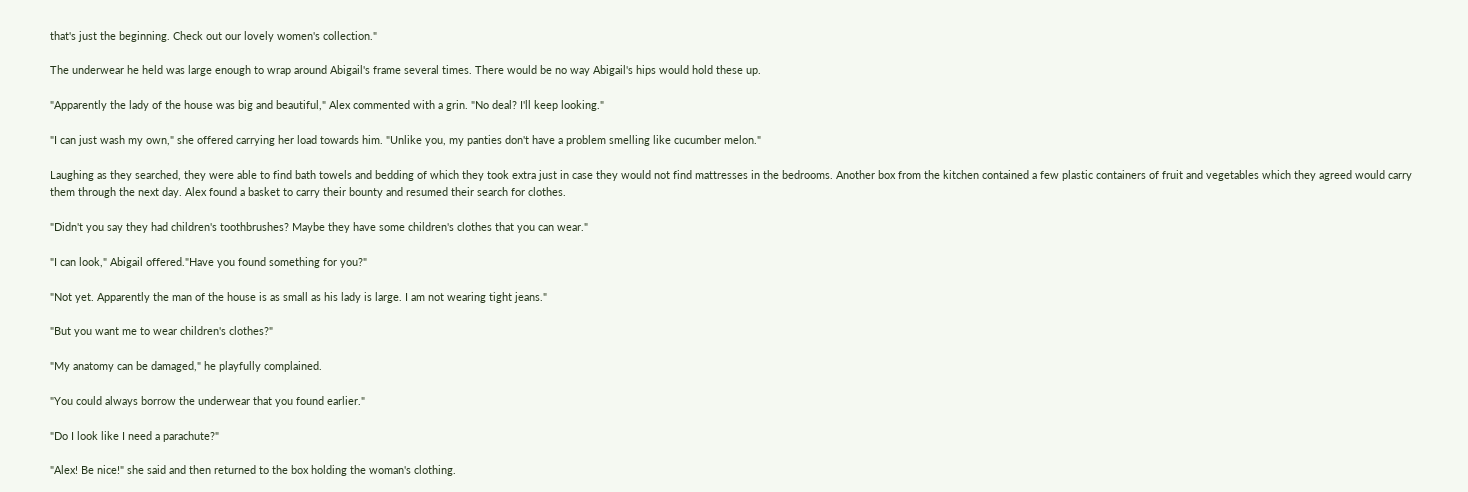that's just the beginning. Check out our lovely women's collection."

The underwear he held was large enough to wrap around Abigail's frame several times. There would be no way Abigail's hips would hold these up.

"Apparently the lady of the house was big and beautiful," Alex commented with a grin. "No deal? I'll keep looking."

"I can just wash my own," she offered carrying her load towards him. "Unlike you, my panties don't have a problem smelling like cucumber melon."

Laughing as they searched, they were able to find bath towels and bedding of which they took extra just in case they would not find mattresses in the bedrooms. Another box from the kitchen contained a few plastic containers of fruit and vegetables which they agreed would carry them through the next day. Alex found a basket to carry their bounty and resumed their search for clothes.

"Didn't you say they had children's toothbrushes? Maybe they have some children's clothes that you can wear."

"I can look," Abigail offered."Have you found something for you?"

"Not yet. Apparently the man of the house is as small as his lady is large. I am not wearing tight jeans."

"But you want me to wear children's clothes?"

"My anatomy can be damaged," he playfully complained.

"You could always borrow the underwear that you found earlier."

"Do I look like I need a parachute?"

"Alex! Be nice!" she said and then returned to the box holding the woman's clothing.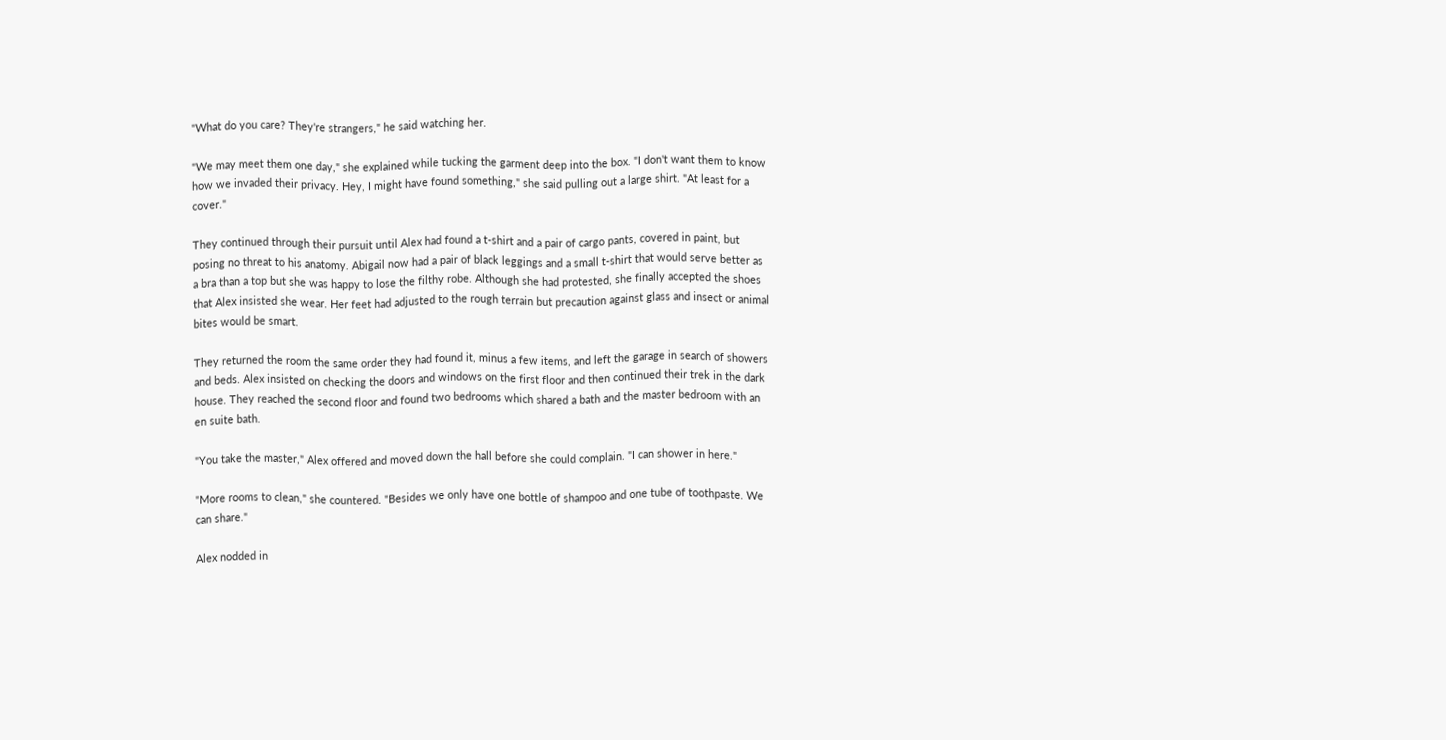"What do you care? They're strangers," he said watching her.

"We may meet them one day," she explained while tucking the garment deep into the box. "I don't want them to know how we invaded their privacy. Hey, I might have found something," she said pulling out a large shirt. "At least for a cover."

They continued through their pursuit until Alex had found a t-shirt and a pair of cargo pants, covered in paint, but posing no threat to his anatomy. Abigail now had a pair of black leggings and a small t-shirt that would serve better as a bra than a top but she was happy to lose the filthy robe. Although she had protested, she finally accepted the shoes that Alex insisted she wear. Her feet had adjusted to the rough terrain but precaution against glass and insect or animal bites would be smart.

They returned the room the same order they had found it, minus a few items, and left the garage in search of showers and beds. Alex insisted on checking the doors and windows on the first floor and then continued their trek in the dark house. They reached the second floor and found two bedrooms which shared a bath and the master bedroom with an en suite bath.

"You take the master," Alex offered and moved down the hall before she could complain. "I can shower in here."

"More rooms to clean," she countered. "Besides we only have one bottle of shampoo and one tube of toothpaste. We can share."

Alex nodded in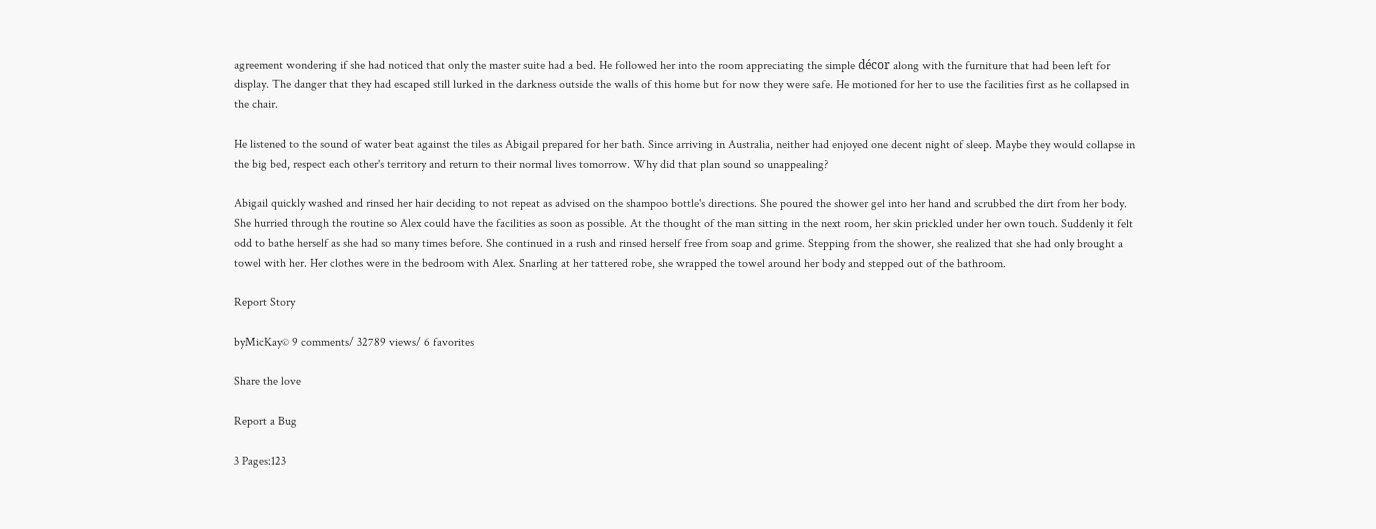agreement wondering if she had noticed that only the master suite had a bed. He followed her into the room appreciating the simple décor along with the furniture that had been left for display. The danger that they had escaped still lurked in the darkness outside the walls of this home but for now they were safe. He motioned for her to use the facilities first as he collapsed in the chair.

He listened to the sound of water beat against the tiles as Abigail prepared for her bath. Since arriving in Australia, neither had enjoyed one decent night of sleep. Maybe they would collapse in the big bed, respect each other's territory and return to their normal lives tomorrow. Why did that plan sound so unappealing?

Abigail quickly washed and rinsed her hair deciding to not repeat as advised on the shampoo bottle's directions. She poured the shower gel into her hand and scrubbed the dirt from her body. She hurried through the routine so Alex could have the facilities as soon as possible. At the thought of the man sitting in the next room, her skin prickled under her own touch. Suddenly it felt odd to bathe herself as she had so many times before. She continued in a rush and rinsed herself free from soap and grime. Stepping from the shower, she realized that she had only brought a towel with her. Her clothes were in the bedroom with Alex. Snarling at her tattered robe, she wrapped the towel around her body and stepped out of the bathroom.

Report Story

byMicKay© 9 comments/ 32789 views/ 6 favorites

Share the love

Report a Bug

3 Pages:123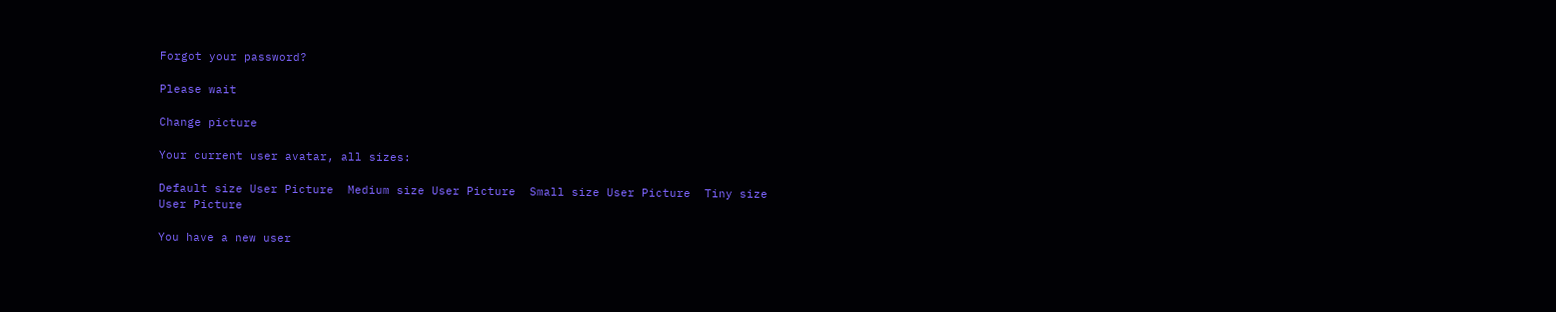Forgot your password?

Please wait

Change picture

Your current user avatar, all sizes:

Default size User Picture  Medium size User Picture  Small size User Picture  Tiny size User Picture

You have a new user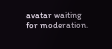avatar waiting for moderation.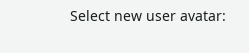Select new user avatar: